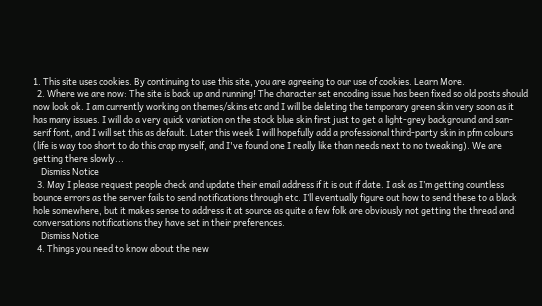1. This site uses cookies. By continuing to use this site, you are agreeing to our use of cookies. Learn More.
  2. Where we are now: The site is back up and running! The character set encoding issue has been fixed so old posts should now look ok. I am currently working on themes/skins etc and I will be deleting the temporary green skin very soon as it has many issues. I will do a very quick variation on the stock blue skin first just to get a light-grey background and san-serif font, and I will set this as default. Later this week I will hopefully add a professional third-party skin in pfm colours (life is way too short to do this crap myself, and I've found one I really like than needs next to no tweaking). We are getting there slowly...
    Dismiss Notice
  3. May I please request people check and update their email address if it is out if date. I ask as I’m getting countless bounce errors as the server fails to send notifications through etc. I’ll eventually figure out how to send these to a black hole somewhere, but it makes sense to address it at source as quite a few folk are obviously not getting the thread and conversations notifications they have set in their preferences.
    Dismiss Notice
  4. Things you need to know about the new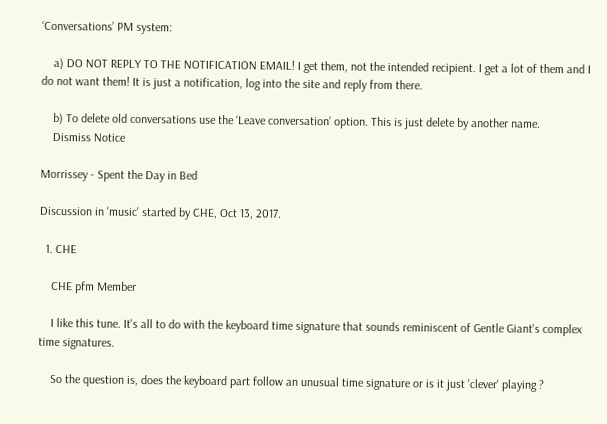‘Conversations’ PM system:

    a) DO NOT REPLY TO THE NOTIFICATION EMAIL! I get them, not the intended recipient. I get a lot of them and I do not want them! It is just a notification, log into the site and reply from there.

    b) To delete old conversations use the ‘Leave conversation’ option. This is just delete by another name.
    Dismiss Notice

Morrissey - Spent the Day in Bed

Discussion in 'music' started by CHE, Oct 13, 2017.

  1. CHE

    CHE pfm Member

    I like this tune. It's all to do with the keyboard time signature that sounds reminiscent of Gentle Giant's complex time signatures.

    So the question is, does the keyboard part follow an unusual time signature or is it just 'clever' playing ?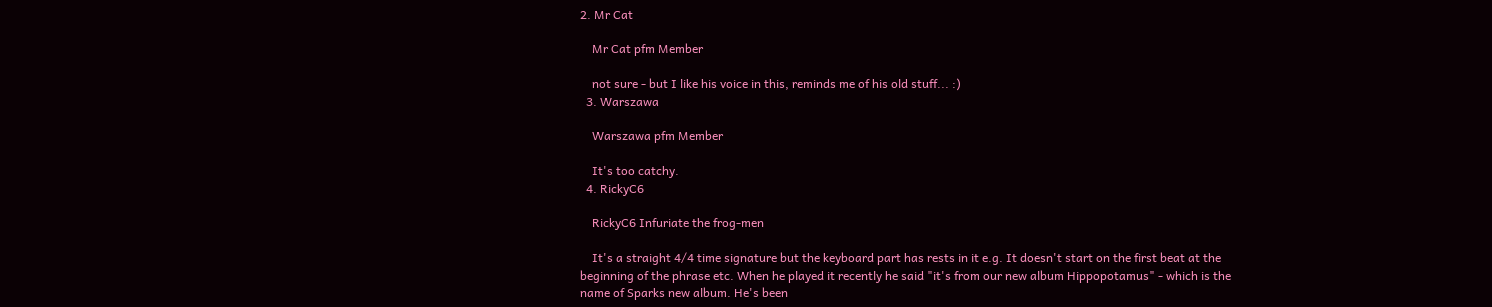2. Mr Cat

    Mr Cat pfm Member

    not sure - but I like his voice in this, reminds me of his old stuff... :)
  3. Warszawa

    Warszawa pfm Member

    It's too catchy.
  4. RickyC6

    RickyC6 Infuriate the frog-men

    It's a straight 4/4 time signature but the keyboard part has rests in it e.g. It doesn't start on the first beat at the beginning of the phrase etc. When he played it recently he said "it's from our new album Hippopotamus" - which is the name of Sparks new album. He's been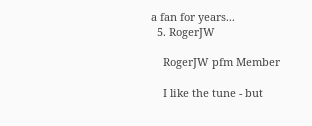a fan for years...
  5. RogerJW

    RogerJW pfm Member

    I like the tune - but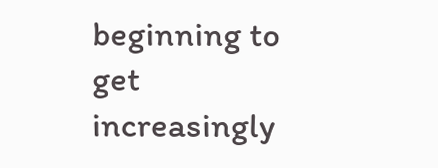beginning to get increasingly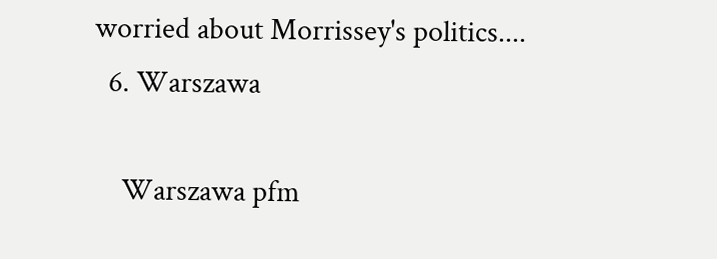worried about Morrissey's politics....
  6. Warszawa

    Warszawa pfm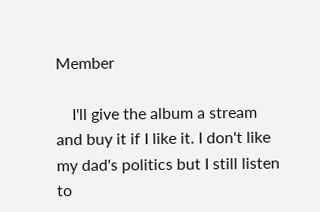Member

    I'll give the album a stream and buy it if I like it. I don't like my dad's politics but I still listen to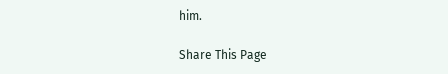him.

Share This Page